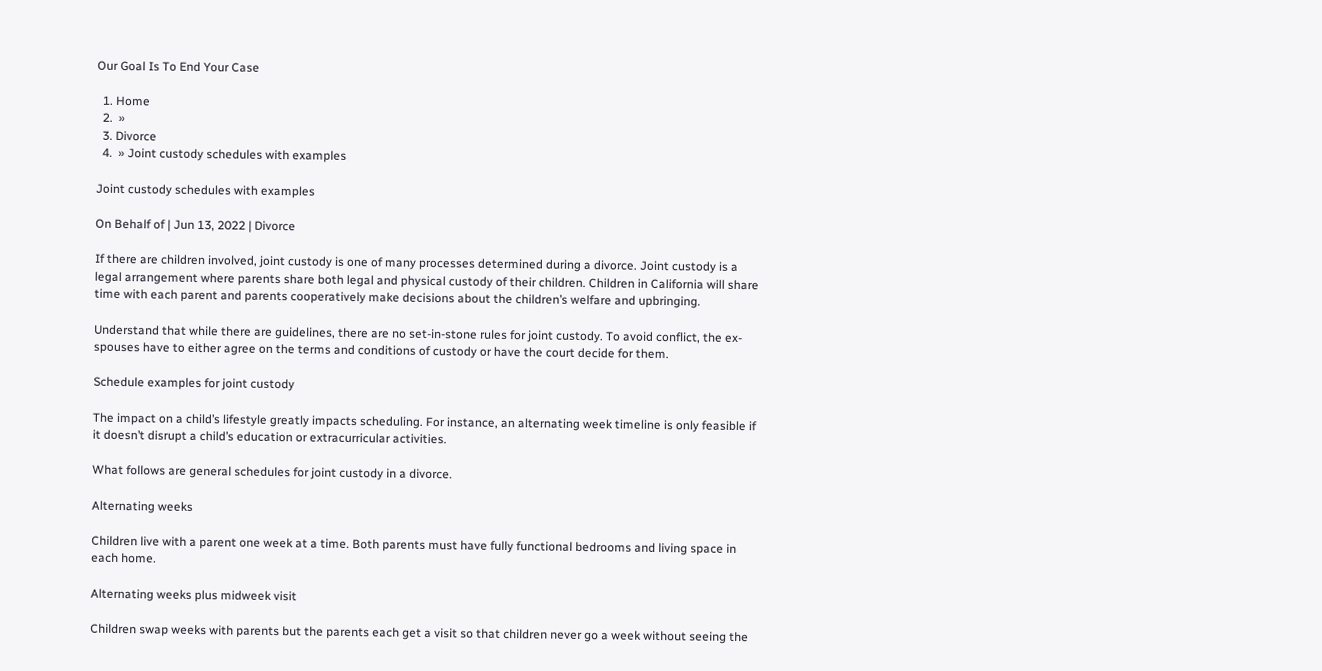Our Goal Is To End Your Case

  1. Home
  2.  »
  3. Divorce
  4.  » Joint custody schedules with examples

Joint custody schedules with examples

On Behalf of | Jun 13, 2022 | Divorce

If there are children involved, joint custody is one of many processes determined during a divorce. Joint custody is a legal arrangement where parents share both legal and physical custody of their children. Children in California will share time with each parent and parents cooperatively make decisions about the children’s welfare and upbringing.

Understand that while there are guidelines, there are no set-in-stone rules for joint custody. To avoid conflict, the ex-spouses have to either agree on the terms and conditions of custody or have the court decide for them.

Schedule examples for joint custody

The impact on a child’s lifestyle greatly impacts scheduling. For instance, an alternating week timeline is only feasible if it doesn’t disrupt a child’s education or extracurricular activities.

What follows are general schedules for joint custody in a divorce.

Alternating weeks

Children live with a parent one week at a time. Both parents must have fully functional bedrooms and living space in each home.

Alternating weeks plus midweek visit

Children swap weeks with parents but the parents each get a visit so that children never go a week without seeing the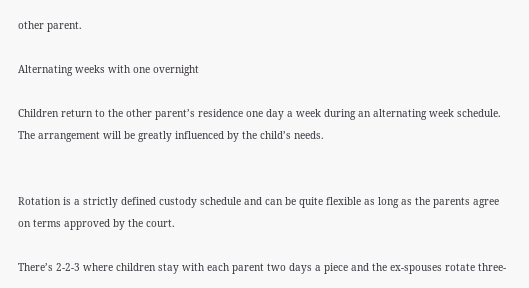other parent.

Alternating weeks with one overnight

Children return to the other parent’s residence one day a week during an alternating week schedule. The arrangement will be greatly influenced by the child’s needs.


Rotation is a strictly defined custody schedule and can be quite flexible as long as the parents agree on terms approved by the court.

There’s 2-2-3 where children stay with each parent two days a piece and the ex-spouses rotate three-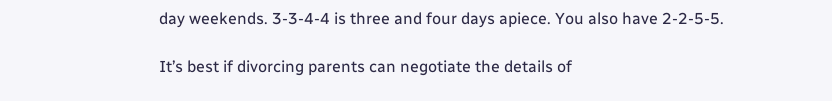day weekends. 3-3-4-4 is three and four days apiece. You also have 2-2-5-5.

It’s best if divorcing parents can negotiate the details of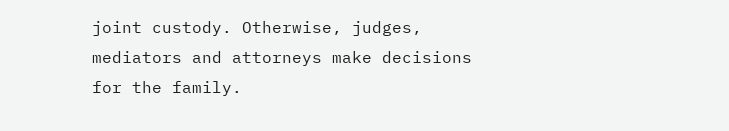joint custody. Otherwise, judges, mediators and attorneys make decisions for the family.